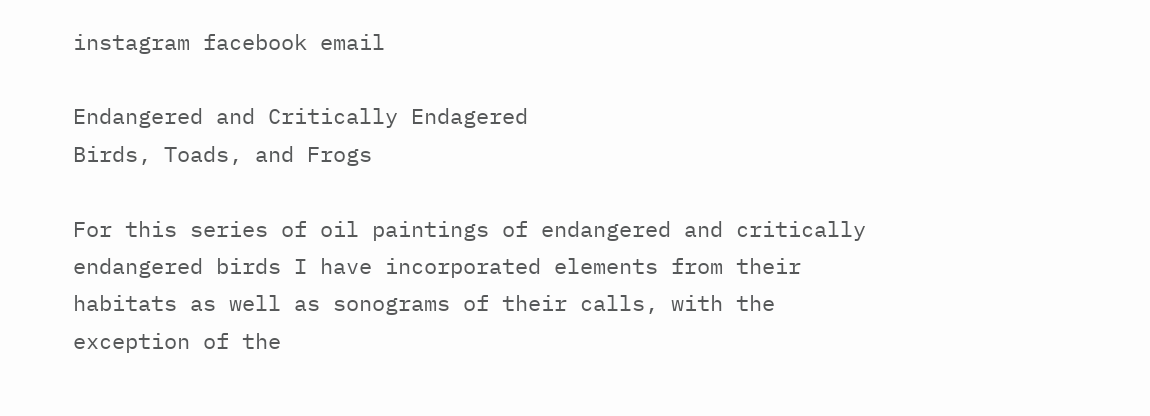instagram facebook email

Endangered and Critically Endagered
Birds, Toads, and Frogs

For this series of oil paintings of endangered and critically endangered birds I have incorporated elements from their habitats as well as sonograms of their calls, with the exception of the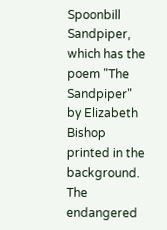Spoonbill Sandpiper, which has the poem "The Sandpiper" by Elizabeth Bishop printed in the background. The endangered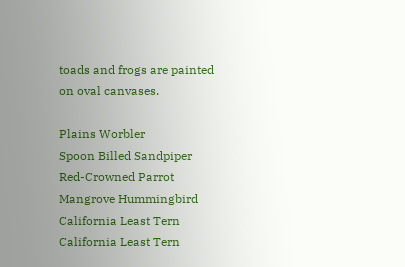toads and frogs are painted on oval canvases.

Plains Worbler
Spoon Billed Sandpiper
Red-Crowned Parrot
Mangrove Hummingbird
California Least Tern
California Least Tern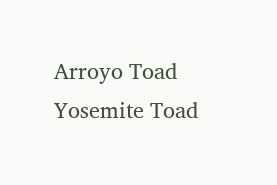Arroyo Toad
Yosemite Toad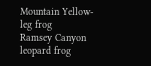Mountain Yellow-leg frog
Ramsey Canyon leopard frog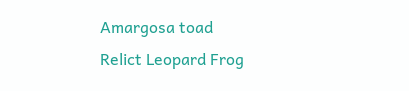Amargosa toad
Relict Leopard Frog